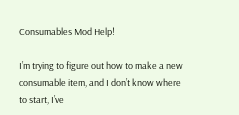Consumables Mod Help!

I’m trying to figure out how to make a new consumable item, and I don’t know where to start, I’ve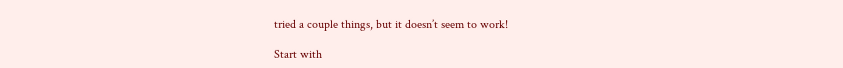tried a couple things, but it doesn’t seem to work!

Start with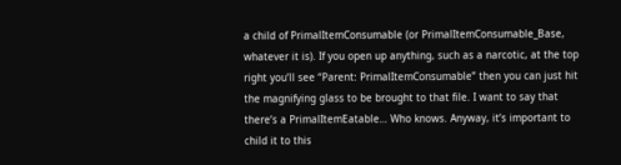a child of PrimalItemConsumable (or PrimalItemConsumable_Base, whatever it is). If you open up anything, such as a narcotic, at the top right you’ll see “Parent: PrimalItemConsumable” then you can just hit the magnifying glass to be brought to that file. I want to say that there’s a PrimalItemEatable… Who knows. Anyway, it’s important to child it to this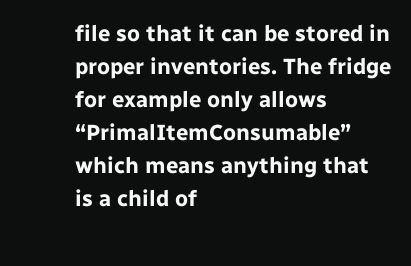file so that it can be stored in proper inventories. The fridge for example only allows “PrimalItemConsumable” which means anything that is a child of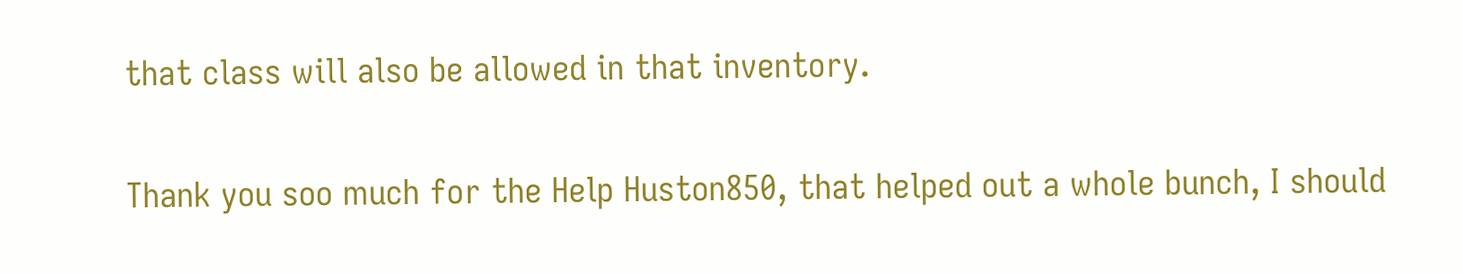that class will also be allowed in that inventory.

Thank you soo much for the Help Huston850, that helped out a whole bunch, I should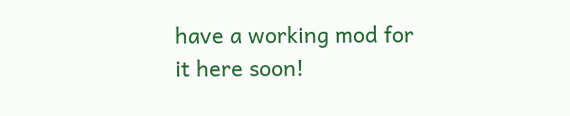have a working mod for it here soon!